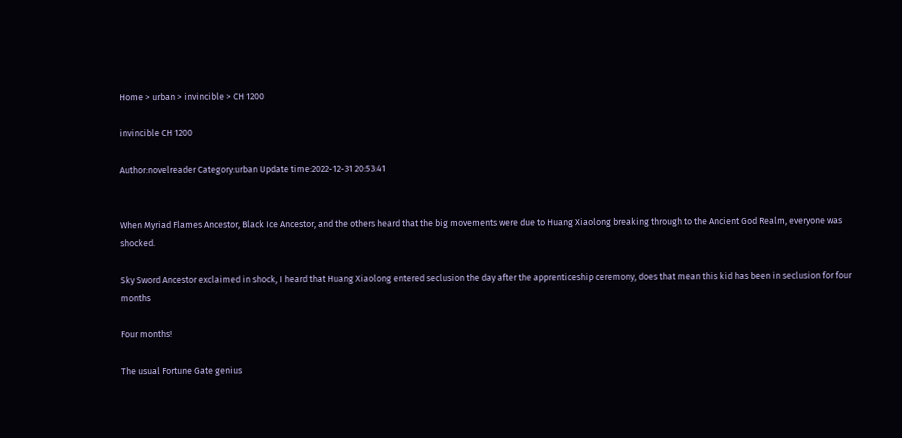Home > urban > invincible > CH 1200

invincible CH 1200

Author:novelreader Category:urban Update time:2022-12-31 20:53:41


When Myriad Flames Ancestor, Black Ice Ancestor, and the others heard that the big movements were due to Huang Xiaolong breaking through to the Ancient God Realm, everyone was shocked.

Sky Sword Ancestor exclaimed in shock, I heard that Huang Xiaolong entered seclusion the day after the apprenticeship ceremony, does that mean this kid has been in seclusion for four months

Four months!

The usual Fortune Gate genius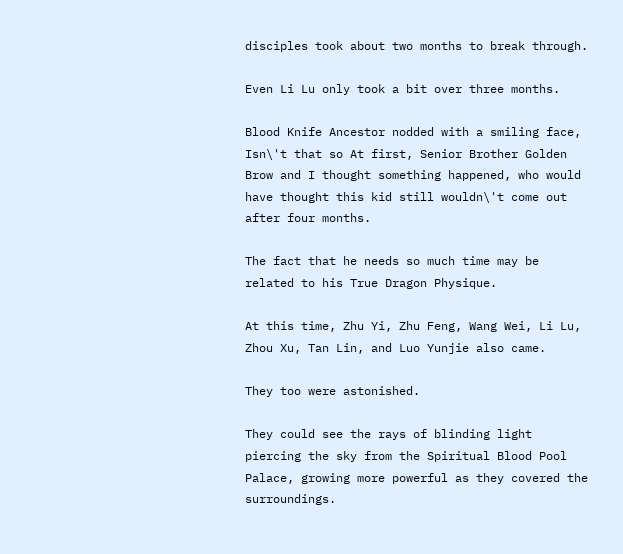disciples took about two months to break through.

Even Li Lu only took a bit over three months.

Blood Knife Ancestor nodded with a smiling face, Isn\'t that so At first, Senior Brother Golden Brow and I thought something happened, who would have thought this kid still wouldn\'t come out after four months.

The fact that he needs so much time may be related to his True Dragon Physique.

At this time, Zhu Yi, Zhu Feng, Wang Wei, Li Lu, Zhou Xu, Tan Lin, and Luo Yunjie also came.

They too were astonished.

They could see the rays of blinding light piercing the sky from the Spiritual Blood Pool Palace, growing more powerful as they covered the surroundings.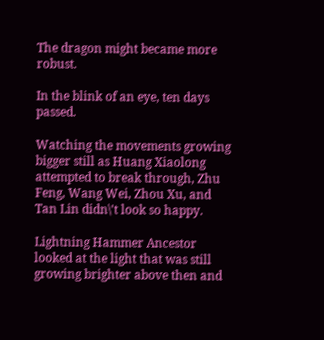The dragon might became more robust.

In the blink of an eye, ten days passed.

Watching the movements growing bigger still as Huang Xiaolong attempted to break through, Zhu Feng, Wang Wei, Zhou Xu, and Tan Lin didn\'t look so happy.

Lightning Hammer Ancestor looked at the light that was still growing brighter above then and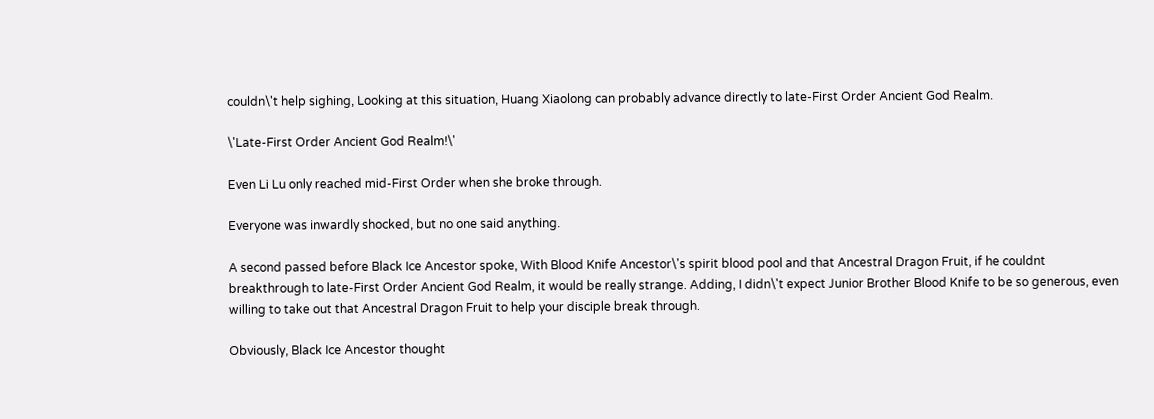couldn\'t help sighing, Looking at this situation, Huang Xiaolong can probably advance directly to late-First Order Ancient God Realm.

\'Late-First Order Ancient God Realm!\'

Even Li Lu only reached mid-First Order when she broke through.

Everyone was inwardly shocked, but no one said anything.

A second passed before Black Ice Ancestor spoke, With Blood Knife Ancestor\'s spirit blood pool and that Ancestral Dragon Fruit, if he couldnt breakthrough to late-First Order Ancient God Realm, it would be really strange. Adding, I didn\'t expect Junior Brother Blood Knife to be so generous, even willing to take out that Ancestral Dragon Fruit to help your disciple break through.

Obviously, Black Ice Ancestor thought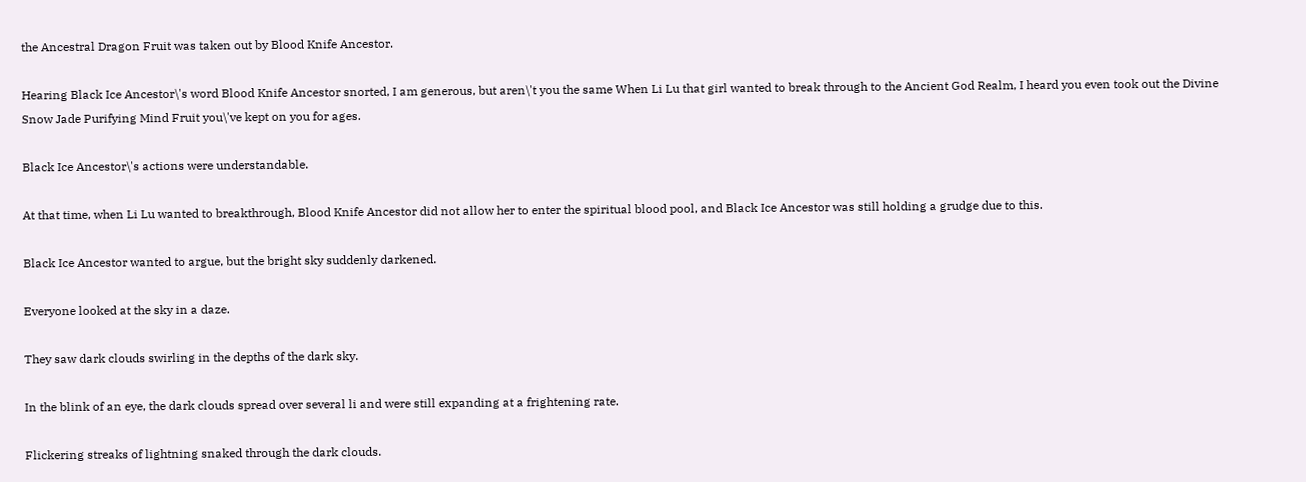the Ancestral Dragon Fruit was taken out by Blood Knife Ancestor.

Hearing Black Ice Ancestor\'s word Blood Knife Ancestor snorted, I am generous, but aren\'t you the same When Li Lu that girl wanted to break through to the Ancient God Realm, I heard you even took out the Divine Snow Jade Purifying Mind Fruit you\'ve kept on you for ages.

Black Ice Ancestor\'s actions were understandable.

At that time, when Li Lu wanted to breakthrough, Blood Knife Ancestor did not allow her to enter the spiritual blood pool, and Black Ice Ancestor was still holding a grudge due to this.

Black Ice Ancestor wanted to argue, but the bright sky suddenly darkened.

Everyone looked at the sky in a daze.

They saw dark clouds swirling in the depths of the dark sky.

In the blink of an eye, the dark clouds spread over several li and were still expanding at a frightening rate.

Flickering streaks of lightning snaked through the dark clouds.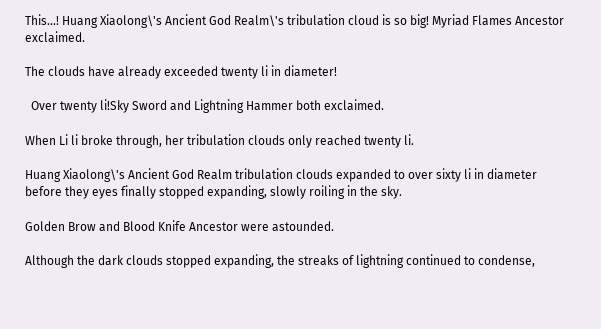This...! Huang Xiaolong\'s Ancient God Realm\'s tribulation cloud is so big! Myriad Flames Ancestor exclaimed.

The clouds have already exceeded twenty li in diameter!

  Over twenty li!Sky Sword and Lightning Hammer both exclaimed.

When Li li broke through, her tribulation clouds only reached twenty li.

Huang Xiaolong\'s Ancient God Realm tribulation clouds expanded to over sixty li in diameter before they eyes finally stopped expanding, slowly roiling in the sky.

Golden Brow and Blood Knife Ancestor were astounded.

Although the dark clouds stopped expanding, the streaks of lightning continued to condense,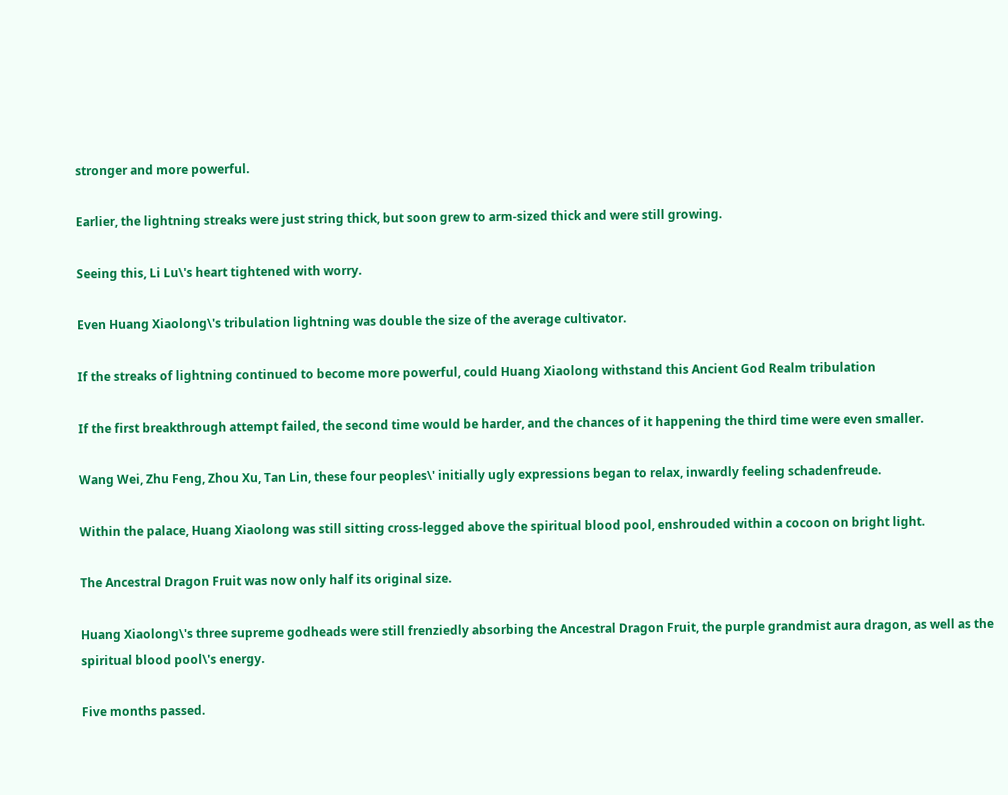stronger and more powerful.

Earlier, the lightning streaks were just string thick, but soon grew to arm-sized thick and were still growing.

Seeing this, Li Lu\'s heart tightened with worry.

Even Huang Xiaolong\'s tribulation lightning was double the size of the average cultivator.

If the streaks of lightning continued to become more powerful, could Huang Xiaolong withstand this Ancient God Realm tribulation

If the first breakthrough attempt failed, the second time would be harder, and the chances of it happening the third time were even smaller.

Wang Wei, Zhu Feng, Zhou Xu, Tan Lin, these four peoples\' initially ugly expressions began to relax, inwardly feeling schadenfreude.

Within the palace, Huang Xiaolong was still sitting cross-legged above the spiritual blood pool, enshrouded within a cocoon on bright light.

The Ancestral Dragon Fruit was now only half its original size.

Huang Xiaolong\'s three supreme godheads were still frenziedly absorbing the Ancestral Dragon Fruit, the purple grandmist aura dragon, as well as the spiritual blood pool\'s energy.

Five months passed.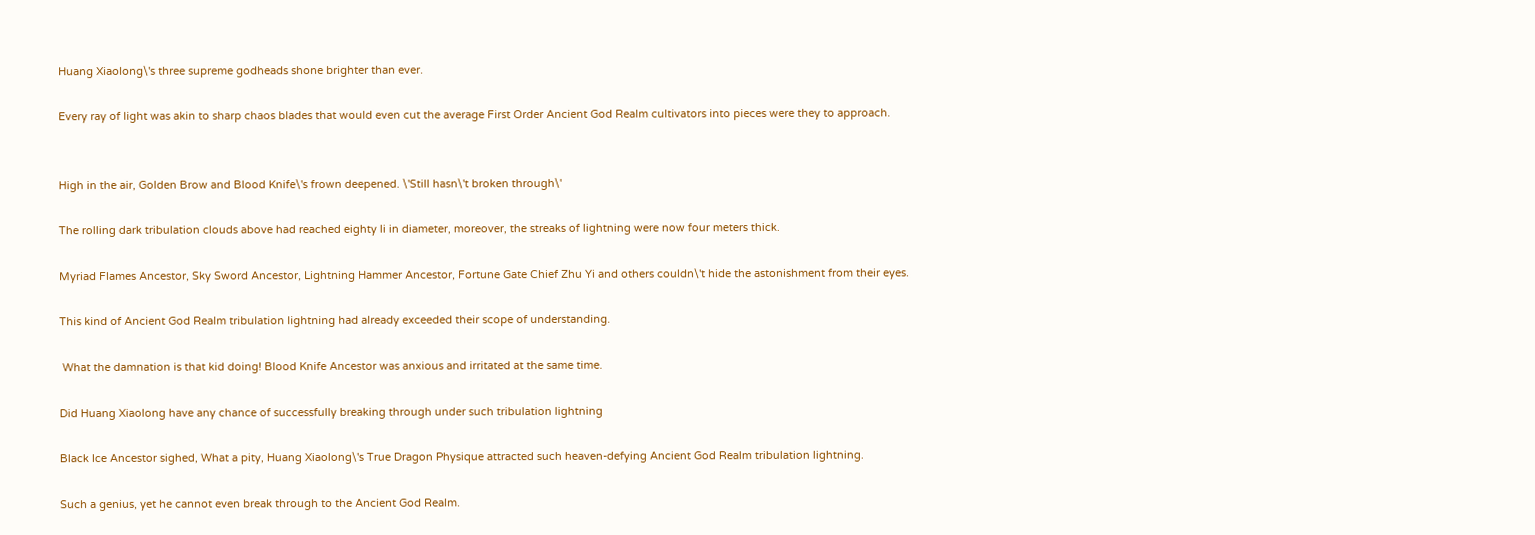Huang Xiaolong\'s three supreme godheads shone brighter than ever.

Every ray of light was akin to sharp chaos blades that would even cut the average First Order Ancient God Realm cultivators into pieces were they to approach.


High in the air, Golden Brow and Blood Knife\'s frown deepened. \'Still hasn\'t broken through\'

The rolling dark tribulation clouds above had reached eighty li in diameter, moreover, the streaks of lightning were now four meters thick.

Myriad Flames Ancestor, Sky Sword Ancestor, Lightning Hammer Ancestor, Fortune Gate Chief Zhu Yi and others couldn\'t hide the astonishment from their eyes.

This kind of Ancient God Realm tribulation lightning had already exceeded their scope of understanding.

 What the damnation is that kid doing! Blood Knife Ancestor was anxious and irritated at the same time.

Did Huang Xiaolong have any chance of successfully breaking through under such tribulation lightning

Black Ice Ancestor sighed, What a pity, Huang Xiaolong\'s True Dragon Physique attracted such heaven-defying Ancient God Realm tribulation lightning.

Such a genius, yet he cannot even break through to the Ancient God Realm.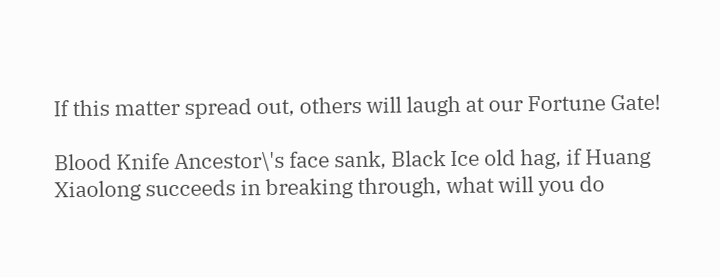If this matter spread out, others will laugh at our Fortune Gate!

Blood Knife Ancestor\'s face sank, Black Ice old hag, if Huang Xiaolong succeeds in breaking through, what will you do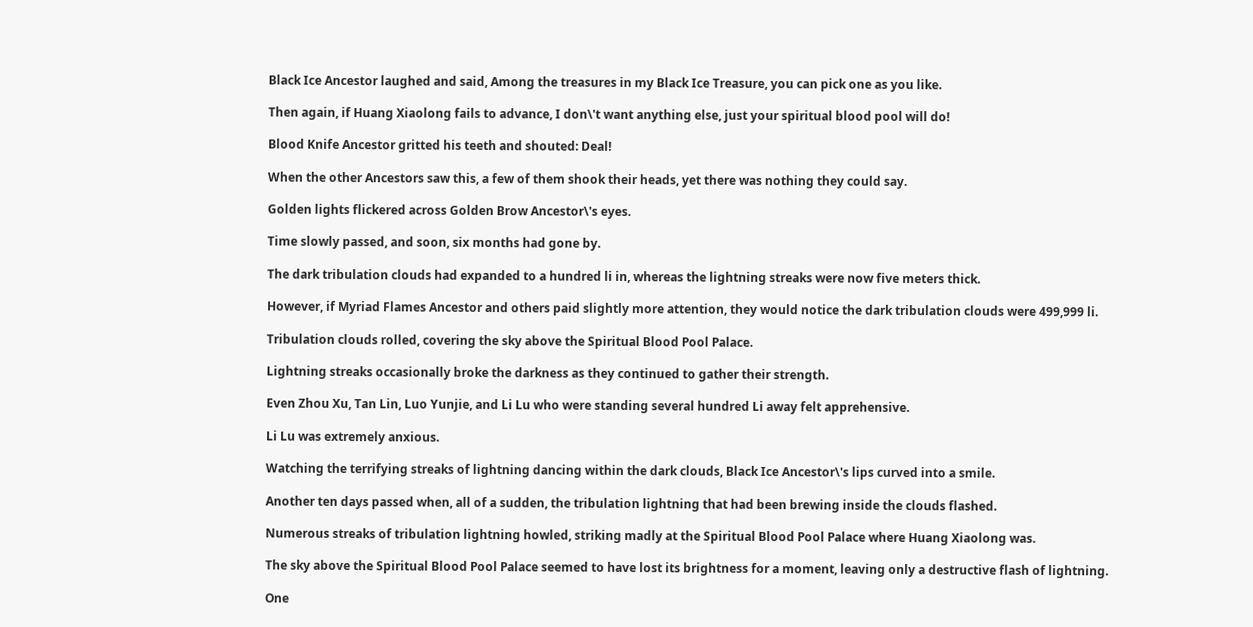Black Ice Ancestor laughed and said, Among the treasures in my Black Ice Treasure, you can pick one as you like.

Then again, if Huang Xiaolong fails to advance, I don\'t want anything else, just your spiritual blood pool will do!

Blood Knife Ancestor gritted his teeth and shouted: Deal!

When the other Ancestors saw this, a few of them shook their heads, yet there was nothing they could say.

Golden lights flickered across Golden Brow Ancestor\'s eyes.

Time slowly passed, and soon, six months had gone by.

The dark tribulation clouds had expanded to a hundred li in, whereas the lightning streaks were now five meters thick.

However, if Myriad Flames Ancestor and others paid slightly more attention, they would notice the dark tribulation clouds were 499,999 li.

Tribulation clouds rolled, covering the sky above the Spiritual Blood Pool Palace.

Lightning streaks occasionally broke the darkness as they continued to gather their strength.

Even Zhou Xu, Tan Lin, Luo Yunjie, and Li Lu who were standing several hundred Li away felt apprehensive.

Li Lu was extremely anxious.

Watching the terrifying streaks of lightning dancing within the dark clouds, Black Ice Ancestor\'s lips curved into a smile.

Another ten days passed when, all of a sudden, the tribulation lightning that had been brewing inside the clouds flashed.

Numerous streaks of tribulation lightning howled, striking madly at the Spiritual Blood Pool Palace where Huang Xiaolong was.

The sky above the Spiritual Blood Pool Palace seemed to have lost its brightness for a moment, leaving only a destructive flash of lightning.

One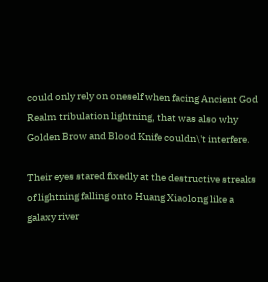could only rely on oneself when facing Ancient God Realm tribulation lightning, that was also why Golden Brow and Blood Knife couldn\'t interfere.

Their eyes stared fixedly at the destructive streaks of lightning falling onto Huang Xiaolong like a galaxy river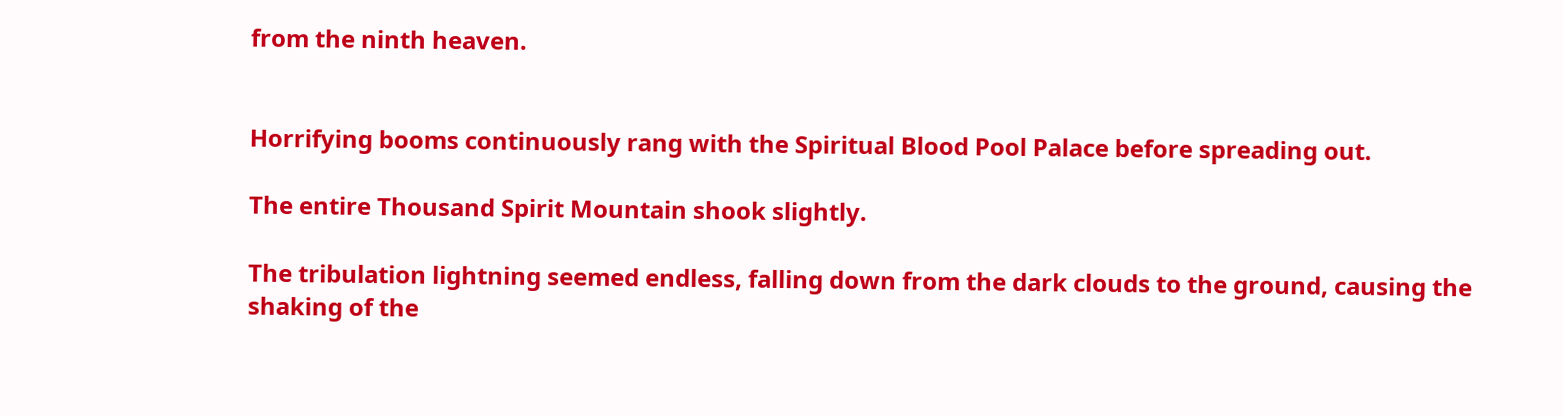from the ninth heaven.


Horrifying booms continuously rang with the Spiritual Blood Pool Palace before spreading out.

The entire Thousand Spirit Mountain shook slightly.

The tribulation lightning seemed endless, falling down from the dark clouds to the ground, causing the shaking of the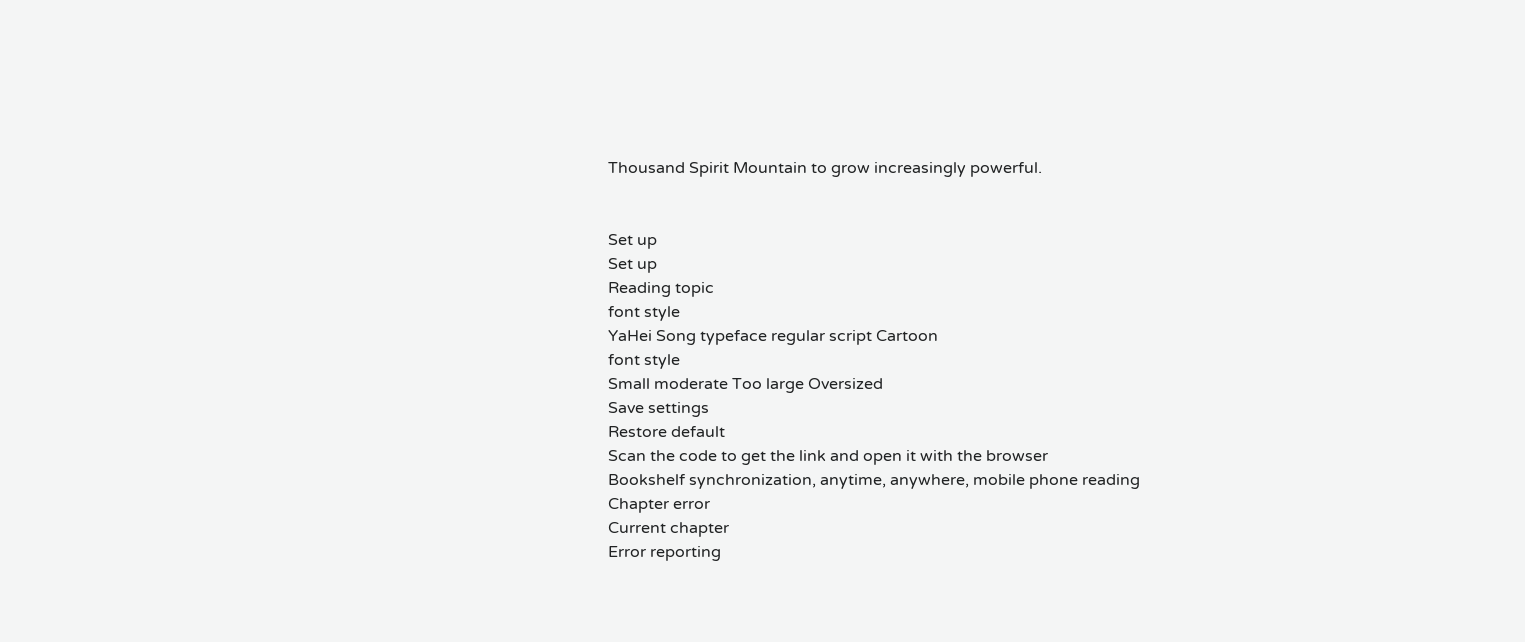Thousand Spirit Mountain to grow increasingly powerful.


Set up
Set up
Reading topic
font style
YaHei Song typeface regular script Cartoon
font style
Small moderate Too large Oversized
Save settings
Restore default
Scan the code to get the link and open it with the browser
Bookshelf synchronization, anytime, anywhere, mobile phone reading
Chapter error
Current chapter
Error reporting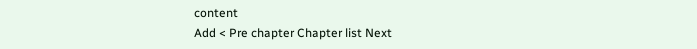content
Add < Pre chapter Chapter list Next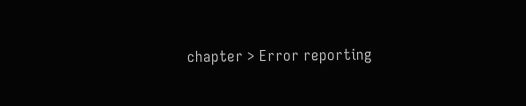chapter > Error reporting